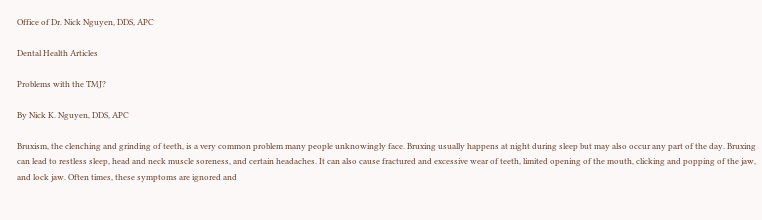Office of Dr. Nick Nguyen, DDS, APC

Dental Health Articles

Problems with the TMJ?

By Nick K. Nguyen, DDS, APC

Bruxism, the clenching and grinding of teeth, is a very common problem many people unknowingly face. Bruxing usually happens at night during sleep but may also occur any part of the day. Bruxing can lead to restless sleep, head and neck muscle soreness, and certain headaches. It can also cause fractured and excessive wear of teeth, limited opening of the mouth, clicking and popping of the jaw, and lock jaw. Often times, these symptoms are ignored and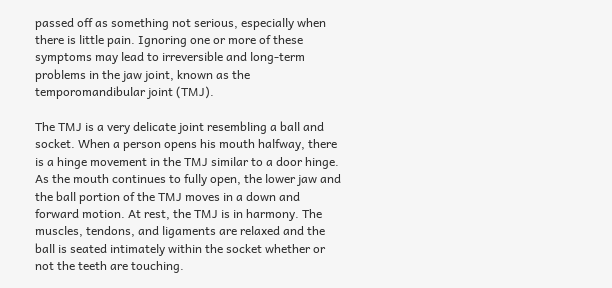passed off as something not serious, especially when there is little pain. Ignoring one or more of these symptoms may lead to irreversible and long-term problems in the jaw joint, known as the temporomandibular joint (TMJ).

The TMJ is a very delicate joint resembling a ball and socket. When a person opens his mouth halfway, there is a hinge movement in the TMJ similar to a door hinge. As the mouth continues to fully open, the lower jaw and the ball portion of the TMJ moves in a down and forward motion. At rest, the TMJ is in harmony. The muscles, tendons, and ligaments are relaxed and the ball is seated intimately within the socket whether or not the teeth are touching.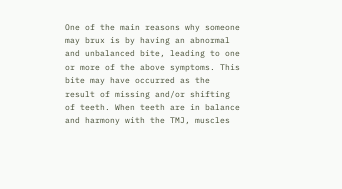One of the main reasons why someone may brux is by having an abnormal and unbalanced bite, leading to one or more of the above symptoms. This bite may have occurred as the result of missing and/or shifting of teeth. When teeth are in balance and harmony with the TMJ, muscles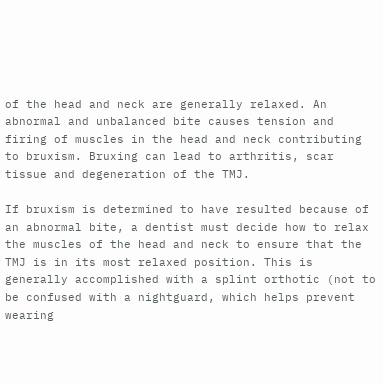of the head and neck are generally relaxed. An abnormal and unbalanced bite causes tension and firing of muscles in the head and neck contributing to bruxism. Bruxing can lead to arthritis, scar tissue and degeneration of the TMJ.

If bruxism is determined to have resulted because of an abnormal bite, a dentist must decide how to relax the muscles of the head and neck to ensure that the TMJ is in its most relaxed position. This is generally accomplished with a splint orthotic (not to be confused with a nightguard, which helps prevent wearing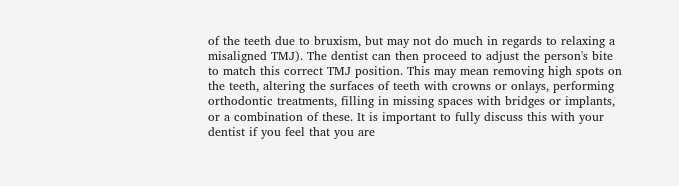of the teeth due to bruxism, but may not do much in regards to relaxing a misaligned TMJ). The dentist can then proceed to adjust the person's bite to match this correct TMJ position. This may mean removing high spots on the teeth, altering the surfaces of teeth with crowns or onlays, performing orthodontic treatments, filling in missing spaces with bridges or implants, or a combination of these. It is important to fully discuss this with your dentist if you feel that you are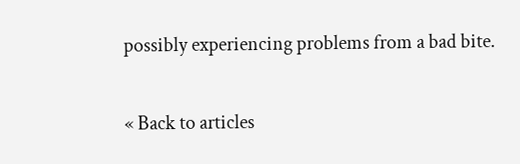possibly experiencing problems from a bad bite.


« Back to articles